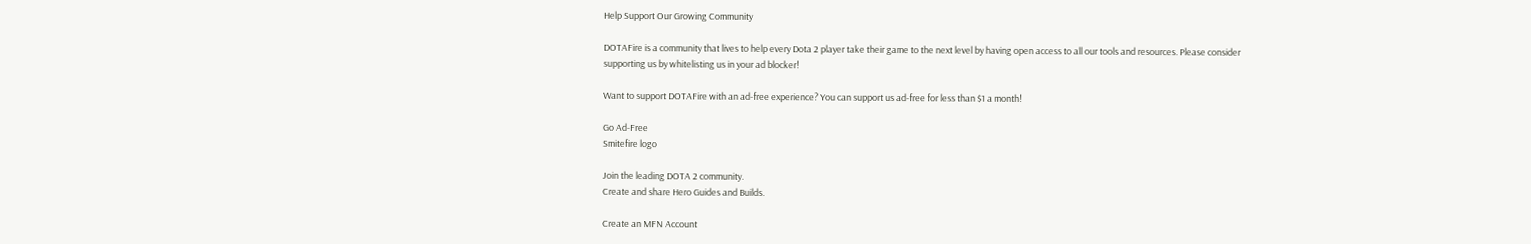Help Support Our Growing Community

DOTAFire is a community that lives to help every Dota 2 player take their game to the next level by having open access to all our tools and resources. Please consider supporting us by whitelisting us in your ad blocker!

Want to support DOTAFire with an ad-free experience? You can support us ad-free for less than $1 a month!

Go Ad-Free
Smitefire logo

Join the leading DOTA 2 community.
Create and share Hero Guides and Builds.

Create an MFN Account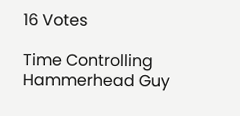16 Votes

Time Controlling Hammerhead Guy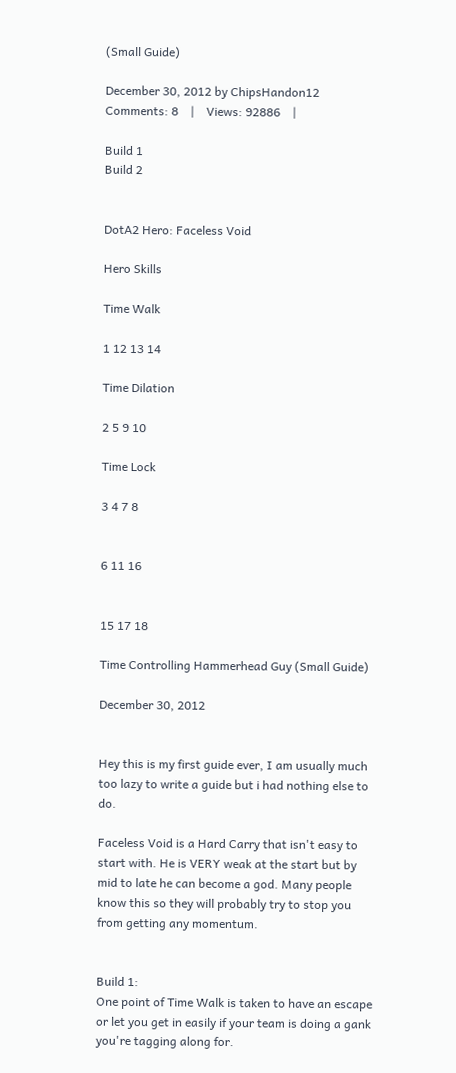(Small Guide)

December 30, 2012 by ChipsHandon12
Comments: 8    |    Views: 92886    |

Build 1
Build 2


DotA2 Hero: Faceless Void

Hero Skills

Time Walk

1 12 13 14

Time Dilation

2 5 9 10

Time Lock

3 4 7 8


6 11 16


15 17 18

Time Controlling Hammerhead Guy (Small Guide)

December 30, 2012


Hey this is my first guide ever, I am usually much too lazy to write a guide but i had nothing else to do.

Faceless Void is a Hard Carry that isn't easy to start with. He is VERY weak at the start but by mid to late he can become a god. Many people know this so they will probably try to stop you from getting any momentum.


Build 1:
One point of Time Walk is taken to have an escape or let you get in easily if your team is doing a gank you're tagging along for.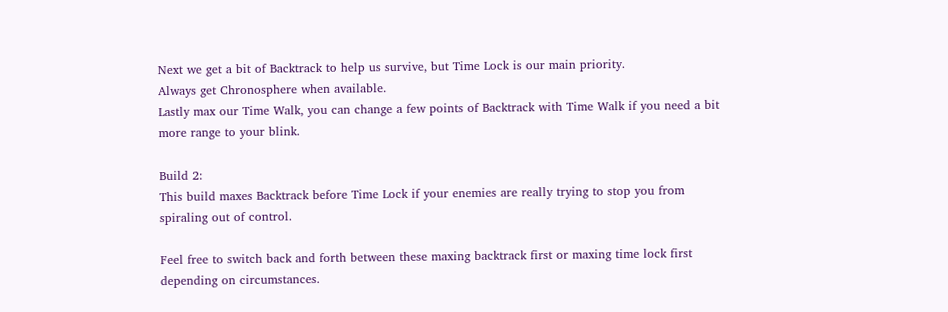Next we get a bit of Backtrack to help us survive, but Time Lock is our main priority.
Always get Chronosphere when available.
Lastly max our Time Walk, you can change a few points of Backtrack with Time Walk if you need a bit more range to your blink.

Build 2:
This build maxes Backtrack before Time Lock if your enemies are really trying to stop you from spiraling out of control.

Feel free to switch back and forth between these maxing backtrack first or maxing time lock first depending on circumstances.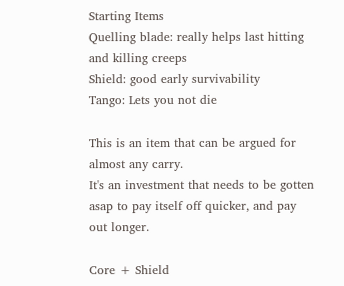Starting Items
Quelling blade: really helps last hitting and killing creeps
Shield: good early survivability
Tango: Lets you not die

This is an item that can be argued for almost any carry.
It's an investment that needs to be gotten asap to pay itself off quicker, and pay out longer.

Core + Shield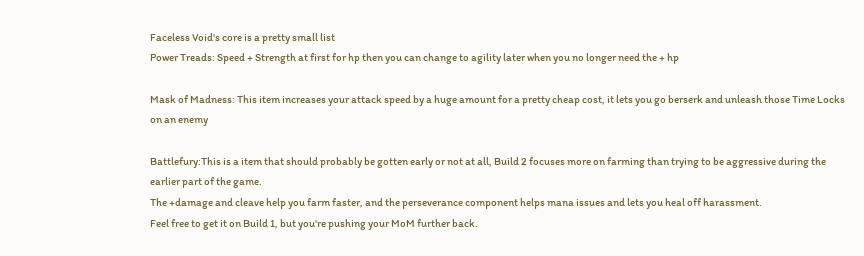Faceless Void's core is a pretty small list
Power Treads: Speed + Strength at first for hp then you can change to agility later when you no longer need the + hp

Mask of Madness: This item increases your attack speed by a huge amount for a pretty cheap cost, it lets you go berserk and unleash those Time Locks on an enemy

Battlefury:This is a item that should probably be gotten early or not at all, Build 2 focuses more on farming than trying to be aggressive during the earlier part of the game.
The +damage and cleave help you farm faster, and the perseverance component helps mana issues and lets you heal off harassment.
Feel free to get it on Build 1, but you're pushing your MoM further back.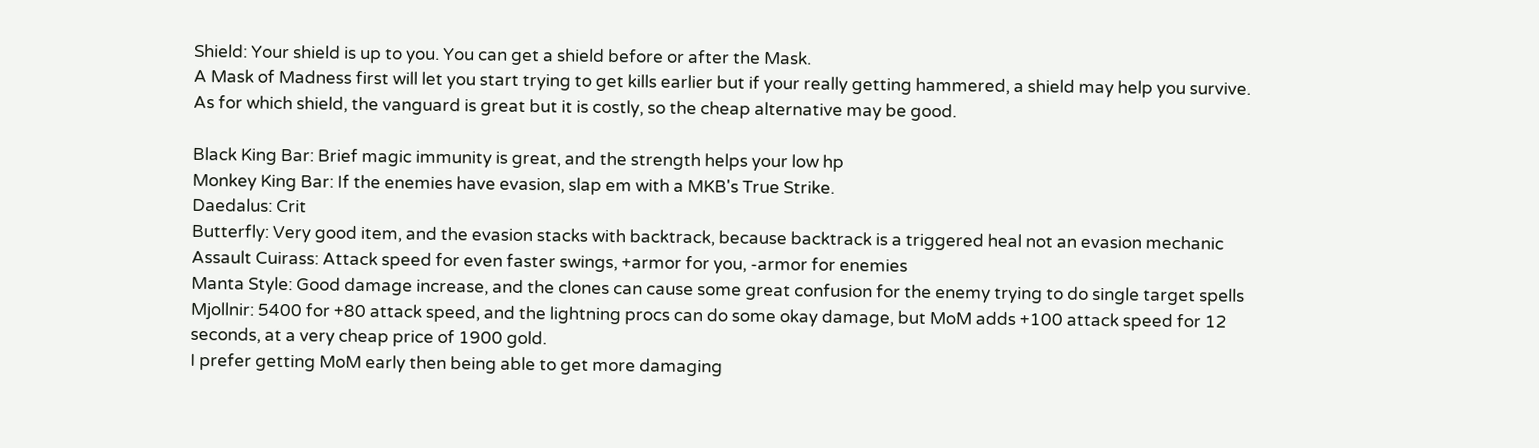Shield: Your shield is up to you. You can get a shield before or after the Mask.
A Mask of Madness first will let you start trying to get kills earlier but if your really getting hammered, a shield may help you survive.
As for which shield, the vanguard is great but it is costly, so the cheap alternative may be good.

Black King Bar: Brief magic immunity is great, and the strength helps your low hp
Monkey King Bar: If the enemies have evasion, slap em with a MKB's True Strike.
Daedalus: Crit
Butterfly: Very good item, and the evasion stacks with backtrack, because backtrack is a triggered heal not an evasion mechanic
Assault Cuirass: Attack speed for even faster swings, +armor for you, -armor for enemies
Manta Style: Good damage increase, and the clones can cause some great confusion for the enemy trying to do single target spells
Mjollnir: 5400 for +80 attack speed, and the lightning procs can do some okay damage, but MoM adds +100 attack speed for 12 seconds, at a very cheap price of 1900 gold.
I prefer getting MoM early then being able to get more damaging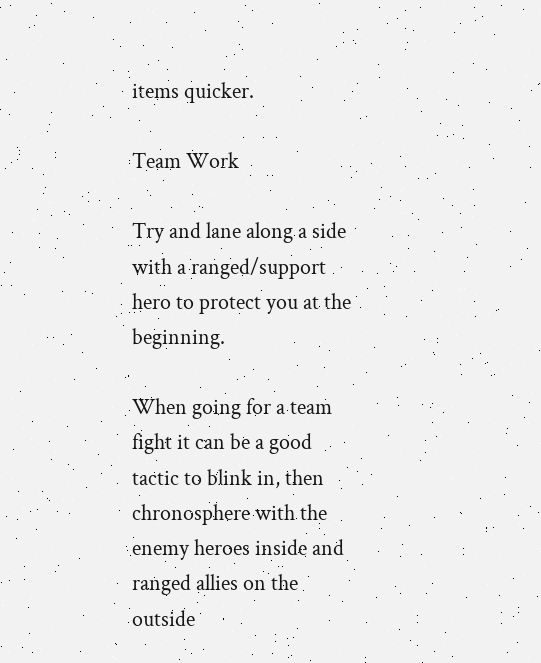items quicker.

Team Work

Try and lane along a side with a ranged/support hero to protect you at the beginning.

When going for a team fight it can be a good tactic to blink in, then chronosphere with the enemy heroes inside and ranged allies on the outside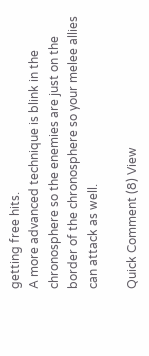getting free hits.
A more advanced technique is blink in the chronosphere so the enemies are just on the border of the chronosphere so your melee allies can attack as well.

Quick Comment (8) View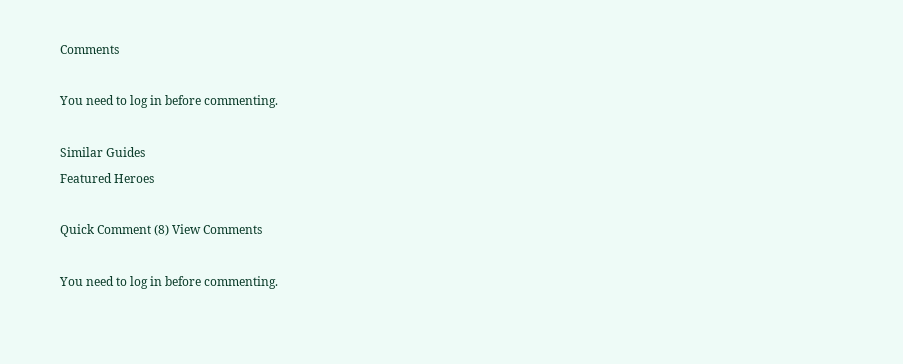Comments

You need to log in before commenting.

Similar Guides
Featured Heroes

Quick Comment (8) View Comments

You need to log in before commenting.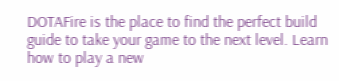DOTAFire is the place to find the perfect build guide to take your game to the next level. Learn how to play a new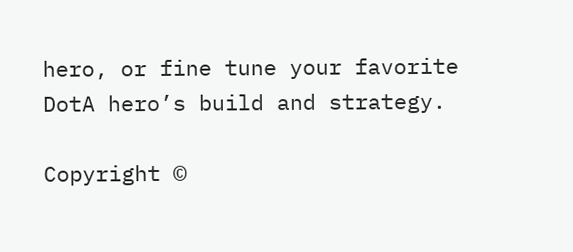hero, or fine tune your favorite DotA hero’s build and strategy.

Copyright ©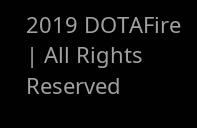2019 DOTAFire | All Rights Reserved